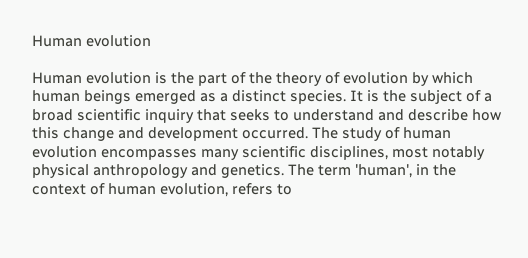Human evolution

Human evolution is the part of the theory of evolution by which human beings emerged as a distinct species. It is the subject of a broad scientific inquiry that seeks to understand and describe how this change and development occurred. The study of human evolution encompasses many scientific disciplines, most notably physical anthropology and genetics. The term 'human', in the context of human evolution, refers to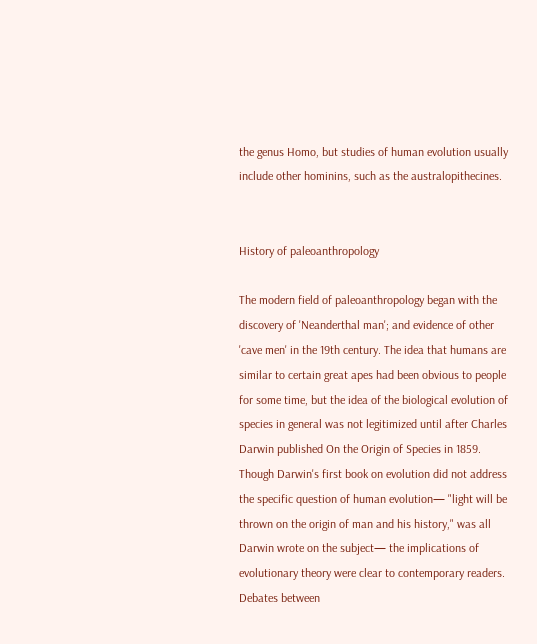the genus Homo, but studies of human evolution usually include other hominins, such as the australopithecines.


History of paleoanthropology

The modern field of paleoanthropology began with the discovery of 'Neanderthal man'; and evidence of other 'cave men' in the 19th century. The idea that humans are similar to certain great apes had been obvious to people for some time, but the idea of the biological evolution of species in general was not legitimized until after Charles Darwin published On the Origin of Species in 1859. Though Darwin's first book on evolution did not address the specific question of human evolution— "light will be thrown on the origin of man and his history," was all Darwin wrote on the subject— the implications of evolutionary theory were clear to contemporary readers. Debates between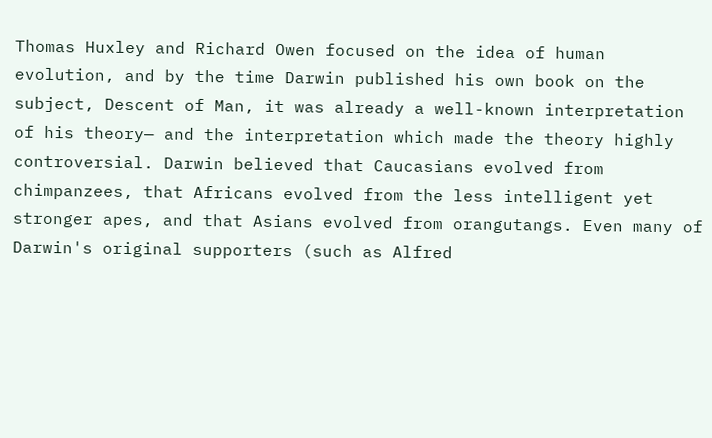Thomas Huxley and Richard Owen focused on the idea of human evolution, and by the time Darwin published his own book on the subject, Descent of Man, it was already a well-known interpretation of his theory— and the interpretation which made the theory highly controversial. Darwin believed that Caucasians evolved from chimpanzees, that Africans evolved from the less intelligent yet stronger apes, and that Asians evolved from orangutangs. Even many of Darwin's original supporters (such as Alfred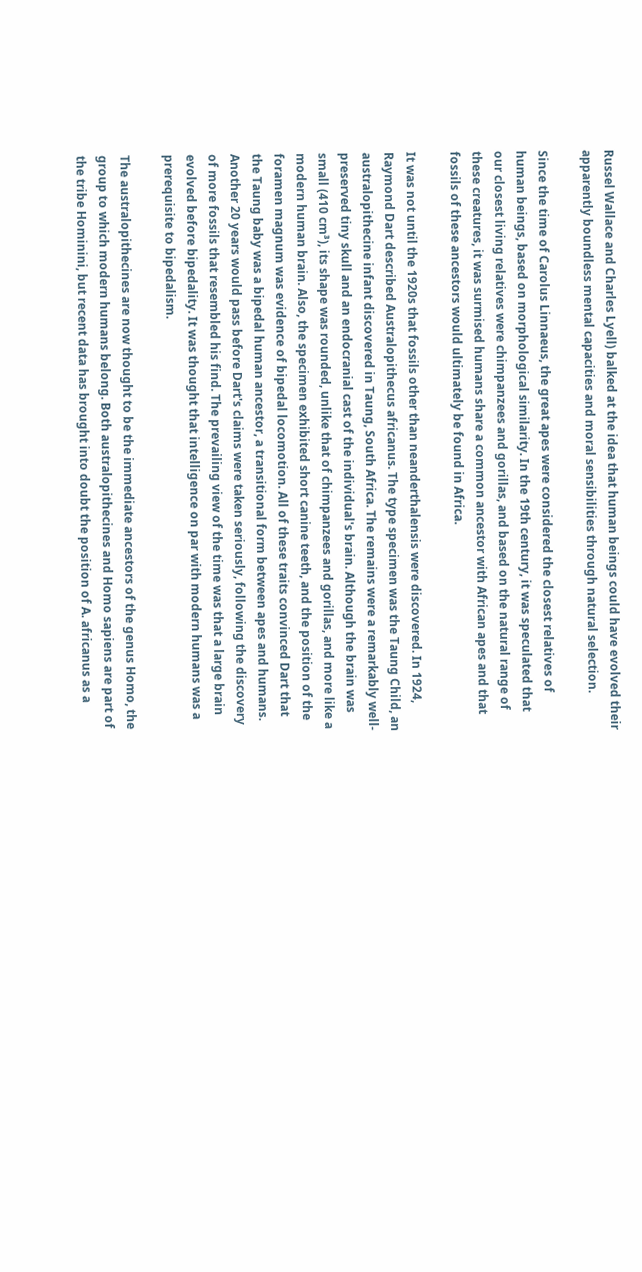Russel Wallace and Charles Lyell) balked at the idea that human beings could have evolved their apparently boundless mental capacities and moral sensibilities through natural selection.

Since the time of Carolus Linnaeus, the great apes were considered the closest relatives of human beings, based on morphological similarity. In the 19th century, it was speculated that our closest living relatives were chimpanzees and gorillas, and based on the natural range of these creatures, it was surmised humans share a common ancestor with African apes and that fossils of these ancestors would ultimately be found in Africa.

It was not until the 1920s that fossils other than neanderthalensis were discovered. In 1924, Raymond Dart described Australopithecus africanus. The type specimen was the Taung Child, an australopithecine infant discovered in Taung, South Africa. The remains were a remarkably well-preserved tiny skull and an endocranial cast of the individual's brain. Although the brain was small (410 cm³), its shape was rounded, unlike that of chimpanzees and gorillas, and more like a modern human brain. Also, the specimen exhibited short canine teeth, and the position of the foramen magnum was evidence of bipedal locomotion. All of these traits convinced Dart that the Taung baby was a bipedal human ancestor, a transitional form between apes and humans. Another 20 years would pass before Dart's claims were taken seriously, following the discovery of more fossils that resembled his find. The prevailing view of the time was that a large brain evolved before bipedality. It was thought that intelligence on par with modern humans was a prerequisite to bipedalism.

The australopithecines are now thought to be the immediate ancestors of the genus Homo, the group to which modern humans belong. Both australopithecines and Homo sapiens are part of the tribe Hominini, but recent data has brought into doubt the position of A. africanus as a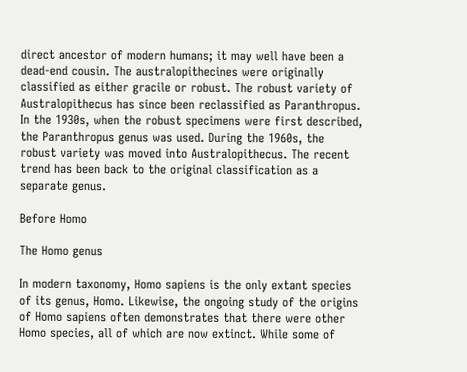direct ancestor of modern humans; it may well have been a dead-end cousin. The australopithecines were originally classified as either gracile or robust. The robust variety of Australopithecus has since been reclassified as Paranthropus. In the 1930s, when the robust specimens were first described, the Paranthropus genus was used. During the 1960s, the robust variety was moved into Australopithecus. The recent trend has been back to the original classification as a separate genus.

Before Homo

The Homo genus

In modern taxonomy, Homo sapiens is the only extant species of its genus, Homo. Likewise, the ongoing study of the origins of Homo sapiens often demonstrates that there were other Homo species, all of which are now extinct. While some of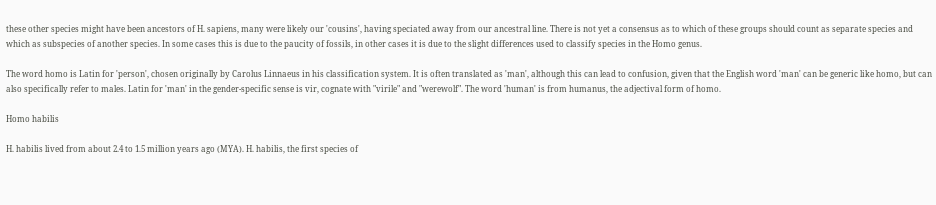these other species might have been ancestors of H. sapiens, many were likely our 'cousins', having speciated away from our ancestral line. There is not yet a consensus as to which of these groups should count as separate species and which as subspecies of another species. In some cases this is due to the paucity of fossils, in other cases it is due to the slight differences used to classify species in the Homo genus.

The word homo is Latin for 'person', chosen originally by Carolus Linnaeus in his classification system. It is often translated as 'man', although this can lead to confusion, given that the English word 'man' can be generic like homo, but can also specifically refer to males. Latin for 'man' in the gender-specific sense is vir, cognate with "virile" and "werewolf". The word 'human' is from humanus, the adjectival form of homo.

Homo habilis

H. habilis lived from about 2.4 to 1.5 million years ago (MYA). H. habilis, the first species of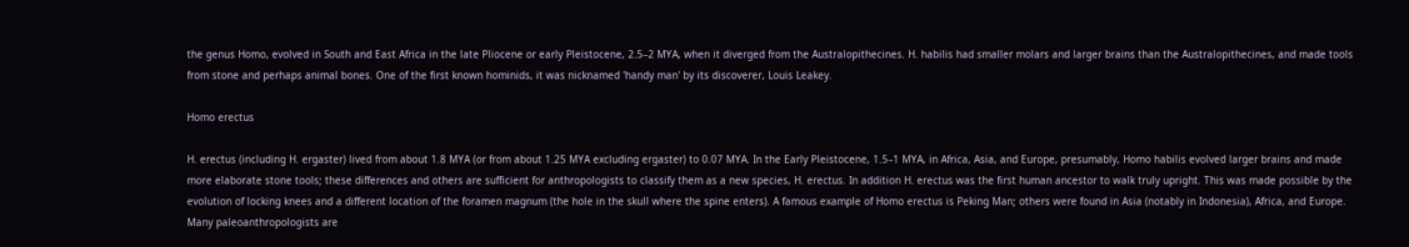the genus Homo, evolved in South and East Africa in the late Pliocene or early Pleistocene, 2.5–2 MYA, when it diverged from the Australopithecines. H. habilis had smaller molars and larger brains than the Australopithecines, and made tools from stone and perhaps animal bones. One of the first known hominids, it was nicknamed 'handy man' by its discoverer, Louis Leakey.

Homo erectus

H. erectus (including H. ergaster) lived from about 1.8 MYA (or from about 1.25 MYA excluding ergaster) to 0.07 MYA. In the Early Pleistocene, 1.5–1 MYA, in Africa, Asia, and Europe, presumably, Homo habilis evolved larger brains and made more elaborate stone tools; these differences and others are sufficient for anthropologists to classify them as a new species, H. erectus. In addition H. erectus was the first human ancestor to walk truly upright. This was made possible by the evolution of locking knees and a different location of the foramen magnum (the hole in the skull where the spine enters). A famous example of Homo erectus is Peking Man; others were found in Asia (notably in Indonesia), Africa, and Europe. Many paleoanthropologists are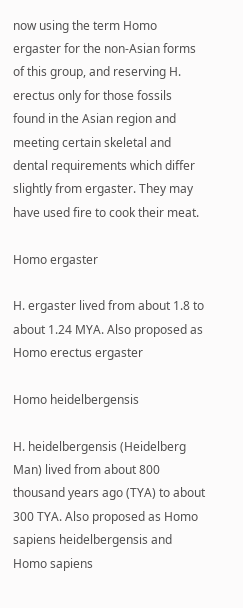now using the term Homo ergaster for the non-Asian forms of this group, and reserving H. erectus only for those fossils found in the Asian region and meeting certain skeletal and dental requirements which differ slightly from ergaster. They may have used fire to cook their meat.

Homo ergaster

H. ergaster lived from about 1.8 to about 1.24 MYA. Also proposed as Homo erectus ergaster

Homo heidelbergensis

H. heidelbergensis (Heidelberg Man) lived from about 800 thousand years ago (TYA) to about 300 TYA. Also proposed as Homo sapiens heidelbergensis and Homo sapiens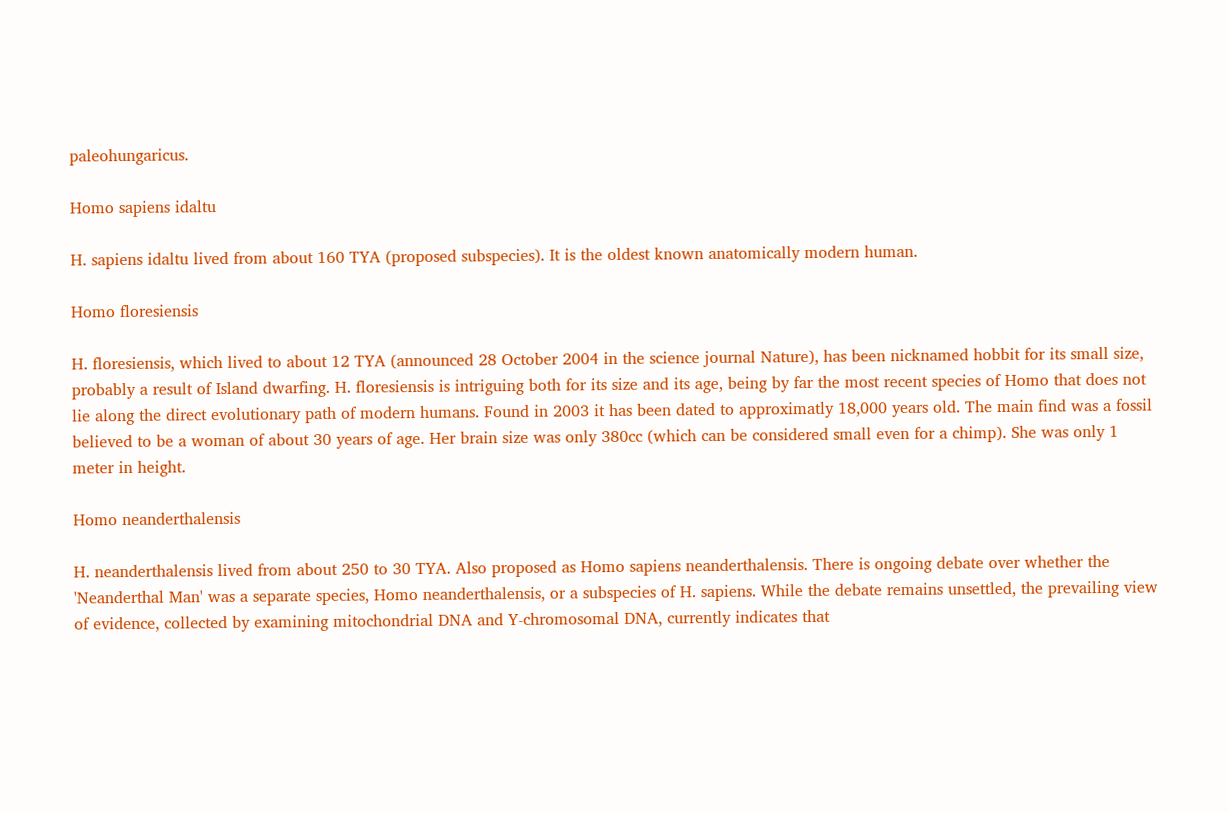paleohungaricus.

Homo sapiens idaltu

H. sapiens idaltu lived from about 160 TYA (proposed subspecies). It is the oldest known anatomically modern human.

Homo floresiensis

H. floresiensis, which lived to about 12 TYA (announced 28 October 2004 in the science journal Nature), has been nicknamed hobbit for its small size, probably a result of Island dwarfing. H. floresiensis is intriguing both for its size and its age, being by far the most recent species of Homo that does not lie along the direct evolutionary path of modern humans. Found in 2003 it has been dated to approximatly 18,000 years old. The main find was a fossil believed to be a woman of about 30 years of age. Her brain size was only 380cc (which can be considered small even for a chimp). She was only 1 meter in height.

Homo neanderthalensis

H. neanderthalensis lived from about 250 to 30 TYA. Also proposed as Homo sapiens neanderthalensis. There is ongoing debate over whether the 'Neanderthal Man' was a separate species, Homo neanderthalensis, or a subspecies of H. sapiens. While the debate remains unsettled, the prevailing view of evidence, collected by examining mitochondrial DNA and Y-chromosomal DNA, currently indicates that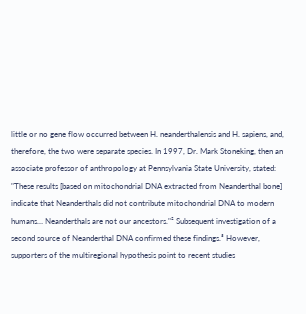little or no gene flow occurred between H. neanderthalensis and H. sapiens, and, therefore, the two were separate species. In 1997, Dr. Mark Stoneking, then an associate professor of anthropology at Pennsylvania State University, stated: "These results [based on mitochondrial DNA extracted from Neanderthal bone] indicate that Neanderthals did not contribute mitochondrial DNA to modern humans… Neanderthals are not our ancestors."² Subsequent investigation of a second source of Neanderthal DNA confirmed these findings.³ However, supporters of the multiregional hypothesis point to recent studies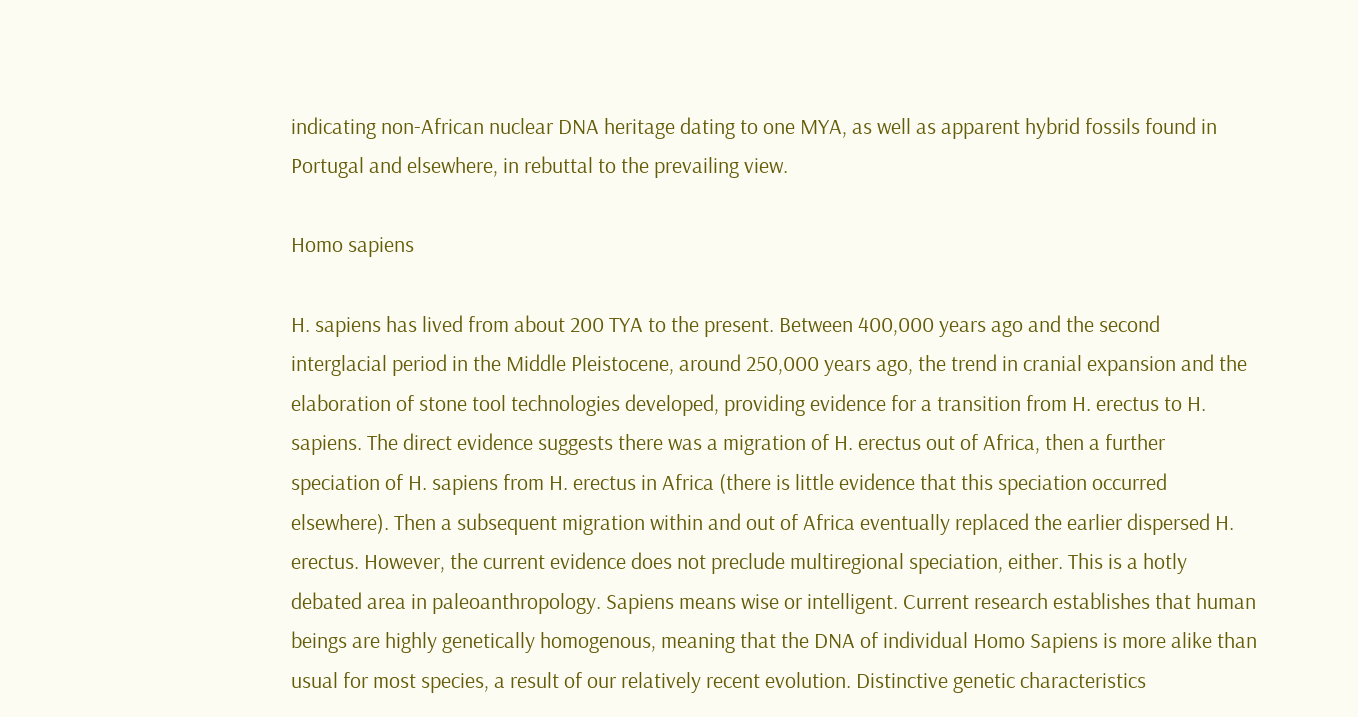indicating non-African nuclear DNA heritage dating to one MYA, as well as apparent hybrid fossils found in Portugal and elsewhere, in rebuttal to the prevailing view.

Homo sapiens

H. sapiens has lived from about 200 TYA to the present. Between 400,000 years ago and the second interglacial period in the Middle Pleistocene, around 250,000 years ago, the trend in cranial expansion and the elaboration of stone tool technologies developed, providing evidence for a transition from H. erectus to H. sapiens. The direct evidence suggests there was a migration of H. erectus out of Africa, then a further speciation of H. sapiens from H. erectus in Africa (there is little evidence that this speciation occurred elsewhere). Then a subsequent migration within and out of Africa eventually replaced the earlier dispersed H. erectus. However, the current evidence does not preclude multiregional speciation, either. This is a hotly debated area in paleoanthropology. Sapiens means wise or intelligent. Current research establishes that human beings are highly genetically homogenous, meaning that the DNA of individual Homo Sapiens is more alike than usual for most species, a result of our relatively recent evolution. Distinctive genetic characteristics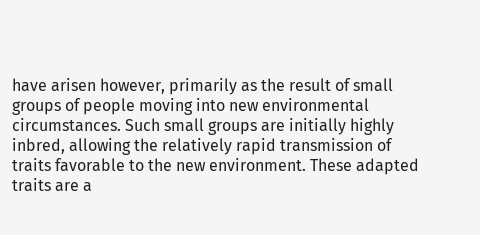have arisen however, primarily as the result of small groups of people moving into new environmental circumstances. Such small groups are initially highly inbred, allowing the relatively rapid transmission of traits favorable to the new environment. These adapted traits are a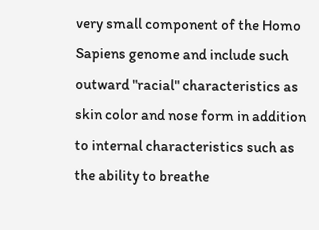very small component of the Homo Sapiens genome and include such outward "racial" characteristics as skin color and nose form in addition to internal characteristics such as the ability to breathe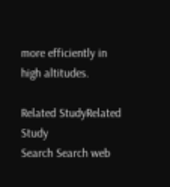more efficiently in high altitudes.

Related StudyRelated Study
Search Search web